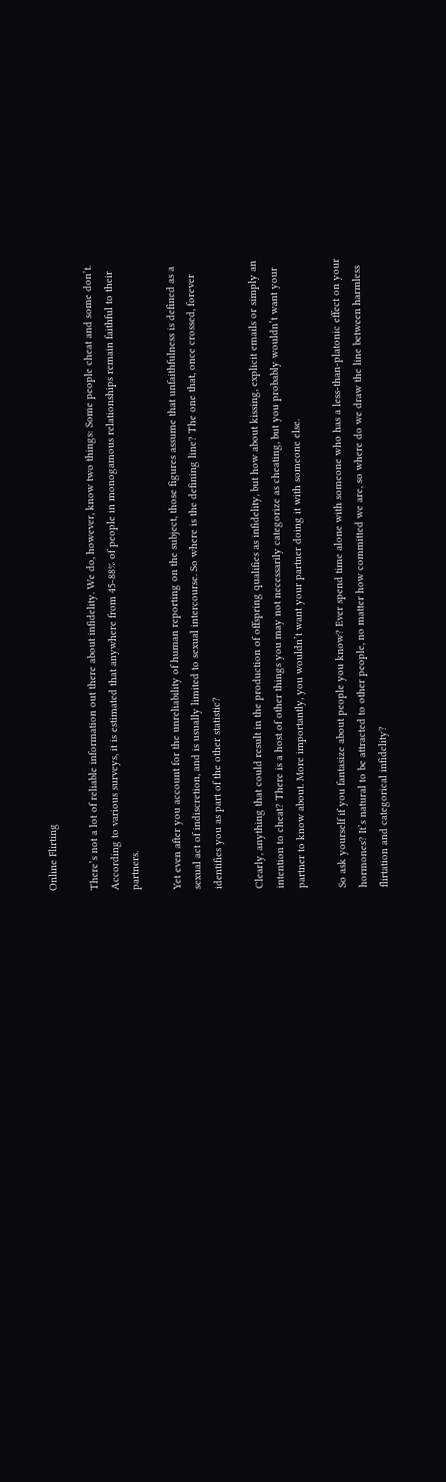Online Flirting

There’s not a lot of reliable information out there about infidelity. We do, however, know two things: Some people cheat and some don’t. According to various surveys, it is estimated that anywhere from 45-88% of people in monogamous relationships remain faithful to their partners.

Yet even after you account for the unreliability of human reporting on the subject, those figures assume that unfaithfulness is defined as a sexual act of indiscretion, and is usually limited to sexual intercourse. So where is the defining line? The one that, once crossed, forever identifies you as part of the other statistic?

Clearly, anything that could result in the production of offspring qualifies as infidelity, but how about kissing, explicit emails or simply an intention to cheat? There is a host of other things you may not necessarily categorize as cheating, but you probably wouldn’t want your partner to know about. More importantly, you wouldn’t want your partner doing it with someone else.

So ask yourself if you fantasize about people you know? Ever spend time alone with someone who has a less-than-platonic effect on your hormones? It’s natural to be attracted to other people, no matter how committed we are, so where do we draw the line between harmless flirtation and categorical infidelity?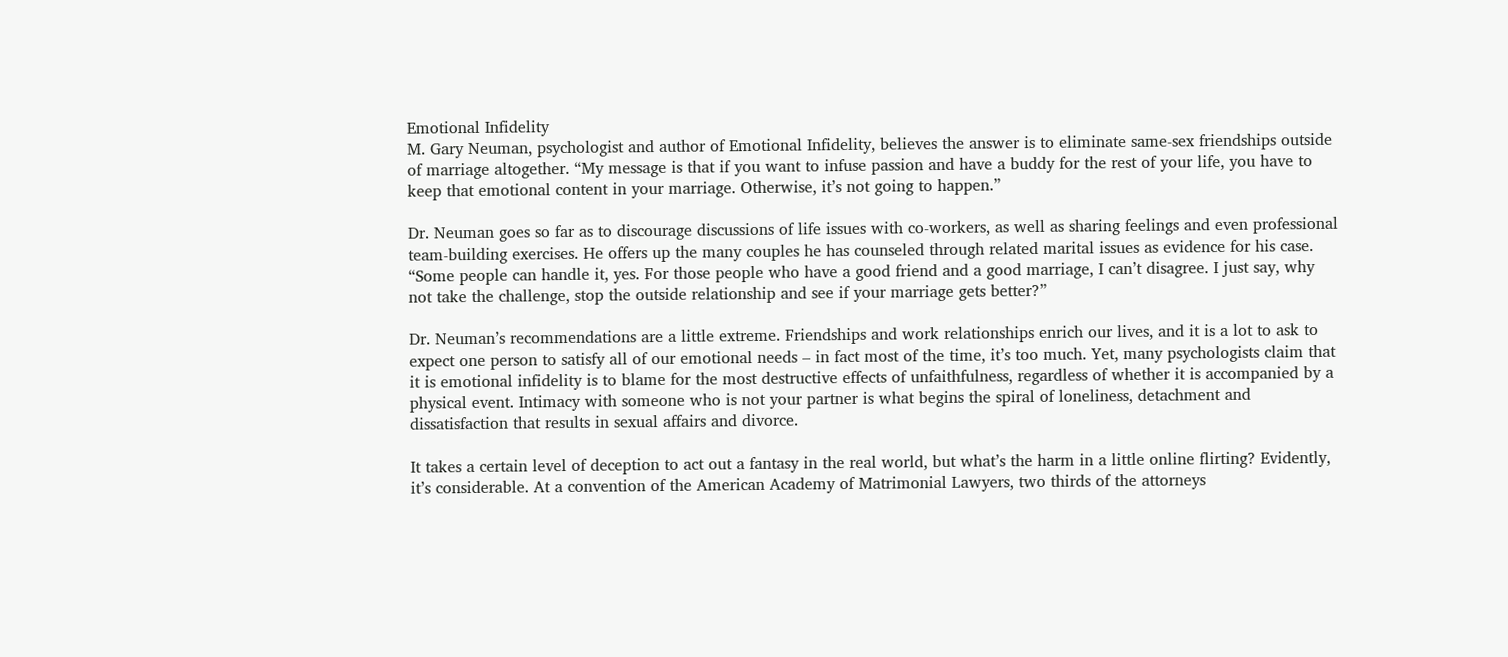Emotional Infidelity
M. Gary Neuman, psychologist and author of Emotional Infidelity, believes the answer is to eliminate same-sex friendships outside of marriage altogether. “My message is that if you want to infuse passion and have a buddy for the rest of your life, you have to keep that emotional content in your marriage. Otherwise, it’s not going to happen.”

Dr. Neuman goes so far as to discourage discussions of life issues with co-workers, as well as sharing feelings and even professional team-building exercises. He offers up the many couples he has counseled through related marital issues as evidence for his case. “Some people can handle it, yes. For those people who have a good friend and a good marriage, I can’t disagree. I just say, why not take the challenge, stop the outside relationship and see if your marriage gets better?”

Dr. Neuman’s recommendations are a little extreme. Friendships and work relationships enrich our lives, and it is a lot to ask to expect one person to satisfy all of our emotional needs – in fact most of the time, it’s too much. Yet, many psychologists claim that it is emotional infidelity is to blame for the most destructive effects of unfaithfulness, regardless of whether it is accompanied by a physical event. Intimacy with someone who is not your partner is what begins the spiral of loneliness, detachment and dissatisfaction that results in sexual affairs and divorce.

It takes a certain level of deception to act out a fantasy in the real world, but what’s the harm in a little online flirting? Evidently, it’s considerable. At a convention of the American Academy of Matrimonial Lawyers, two thirds of the attorneys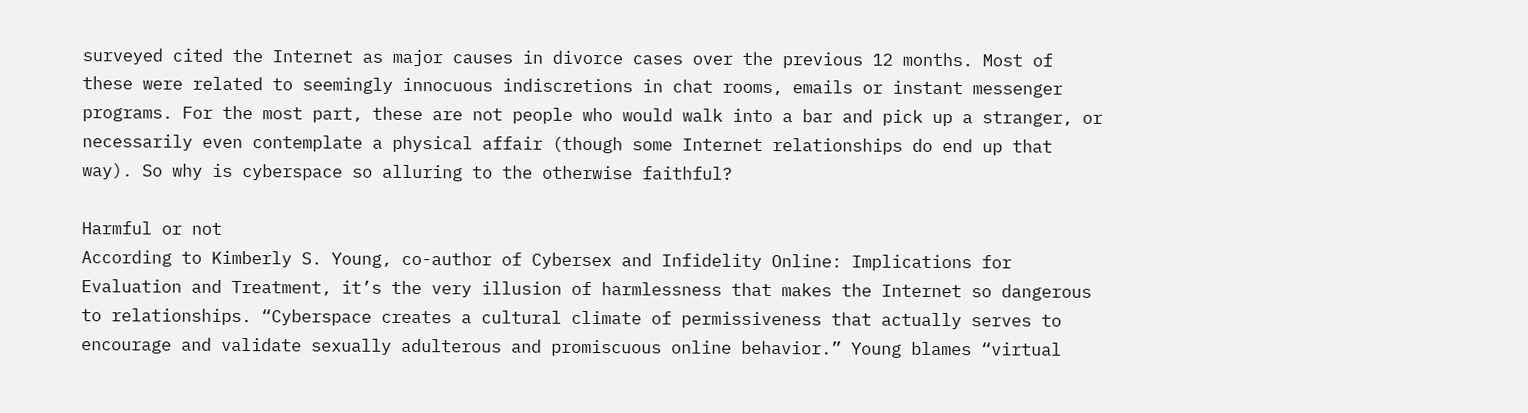surveyed cited the Internet as major causes in divorce cases over the previous 12 months. Most of these were related to seemingly innocuous indiscretions in chat rooms, emails or instant messenger programs. For the most part, these are not people who would walk into a bar and pick up a stranger, or necessarily even contemplate a physical affair (though some Internet relationships do end up that way). So why is cyberspace so alluring to the otherwise faithful?

Harmful or not
According to Kimberly S. Young, co-author of Cybersex and Infidelity Online: Implications for Evaluation and Treatment, it’s the very illusion of harmlessness that makes the Internet so dangerous to relationships. “Cyberspace creates a cultural climate of permissiveness that actually serves to encourage and validate sexually adulterous and promiscuous online behavior.” Young blames “virtual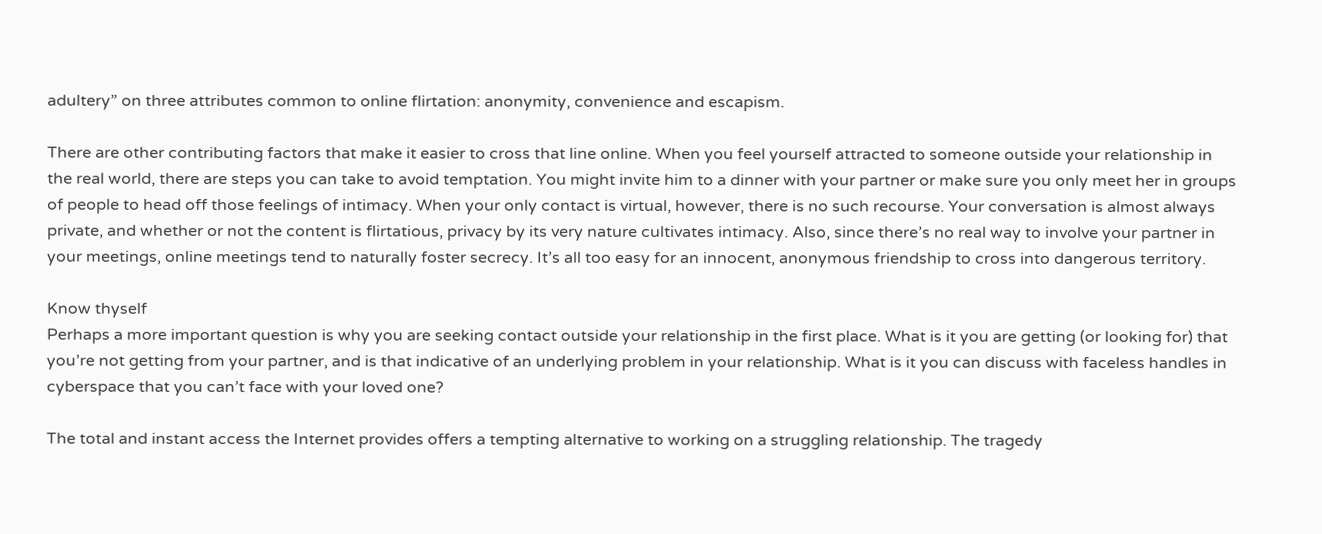adultery” on three attributes common to online flirtation: anonymity, convenience and escapism.

There are other contributing factors that make it easier to cross that line online. When you feel yourself attracted to someone outside your relationship in the real world, there are steps you can take to avoid temptation. You might invite him to a dinner with your partner or make sure you only meet her in groups of people to head off those feelings of intimacy. When your only contact is virtual, however, there is no such recourse. Your conversation is almost always private, and whether or not the content is flirtatious, privacy by its very nature cultivates intimacy. Also, since there’s no real way to involve your partner in your meetings, online meetings tend to naturally foster secrecy. It’s all too easy for an innocent, anonymous friendship to cross into dangerous territory.

Know thyself
Perhaps a more important question is why you are seeking contact outside your relationship in the first place. What is it you are getting (or looking for) that you’re not getting from your partner, and is that indicative of an underlying problem in your relationship. What is it you can discuss with faceless handles in cyberspace that you can’t face with your loved one?

The total and instant access the Internet provides offers a tempting alternative to working on a struggling relationship. The tragedy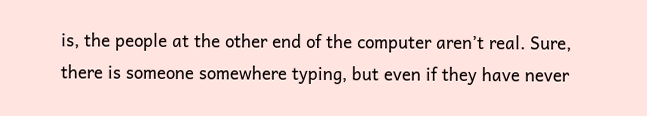is, the people at the other end of the computer aren’t real. Sure, there is someone somewhere typing, but even if they have never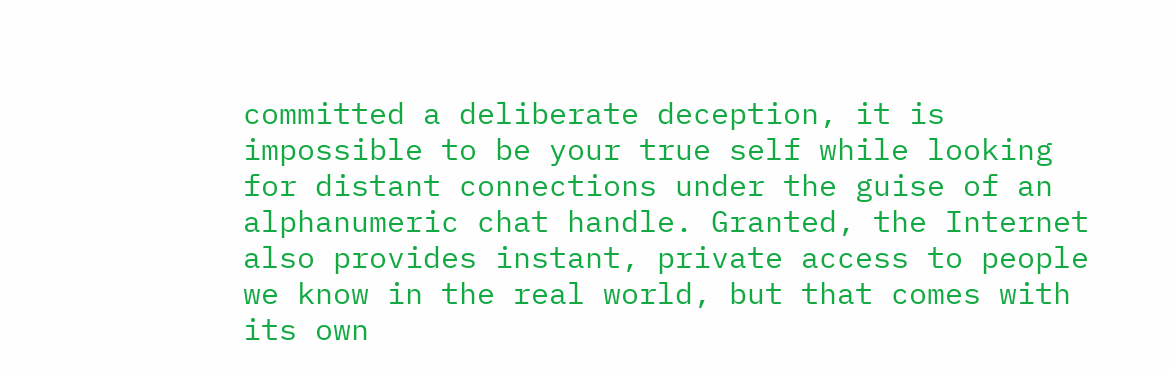committed a deliberate deception, it is impossible to be your true self while looking for distant connections under the guise of an alphanumeric chat handle. Granted, the Internet also provides instant, private access to people we know in the real world, but that comes with its own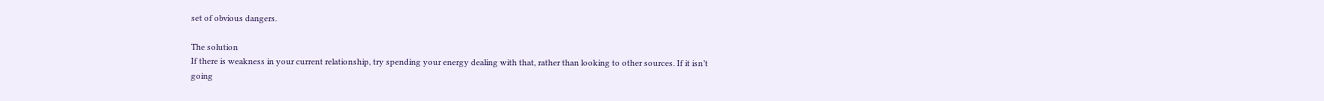set of obvious dangers.

The solution
If there is weakness in your current relationship, try spending your energy dealing with that, rather than looking to other sources. If it isn’t going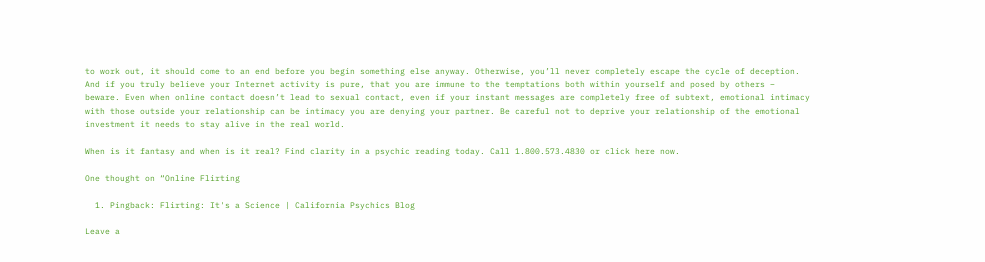to work out, it should come to an end before you begin something else anyway. Otherwise, you’ll never completely escape the cycle of deception. And if you truly believe your Internet activity is pure, that you are immune to the temptations both within yourself and posed by others – beware. Even when online contact doesn’t lead to sexual contact, even if your instant messages are completely free of subtext, emotional intimacy with those outside your relationship can be intimacy you are denying your partner. Be careful not to deprive your relationship of the emotional investment it needs to stay alive in the real world.

When is it fantasy and when is it real? Find clarity in a psychic reading today. Call 1.800.573.4830 or click here now.

One thought on “Online Flirting

  1. Pingback: Flirting: It's a Science | California Psychics Blog

Leave a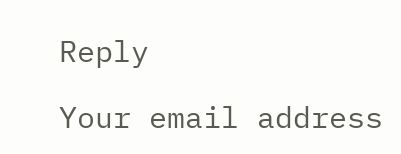Reply

Your email address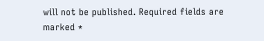will not be published. Required fields are marked *